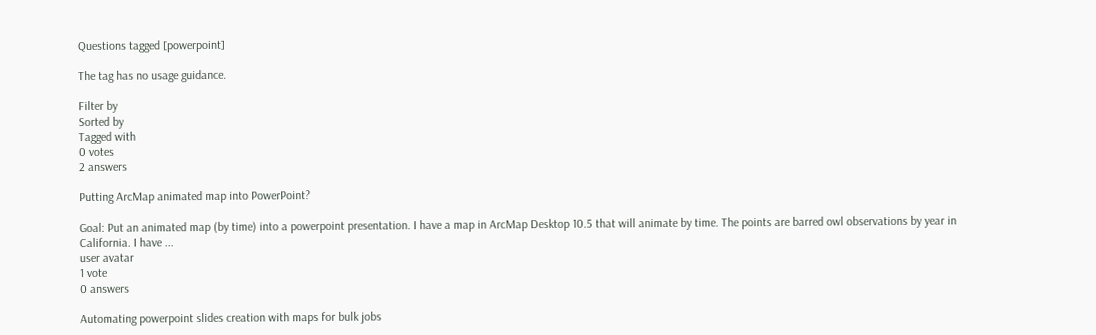Questions tagged [powerpoint]

The tag has no usage guidance.

Filter by
Sorted by
Tagged with
0 votes
2 answers

Putting ArcMap animated map into PowerPoint?

Goal: Put an animated map (by time) into a powerpoint presentation. I have a map in ArcMap Desktop 10.5 that will animate by time. The points are barred owl observations by year in California. I have ...
user avatar
1 vote
0 answers

Automating powerpoint slides creation with maps for bulk jobs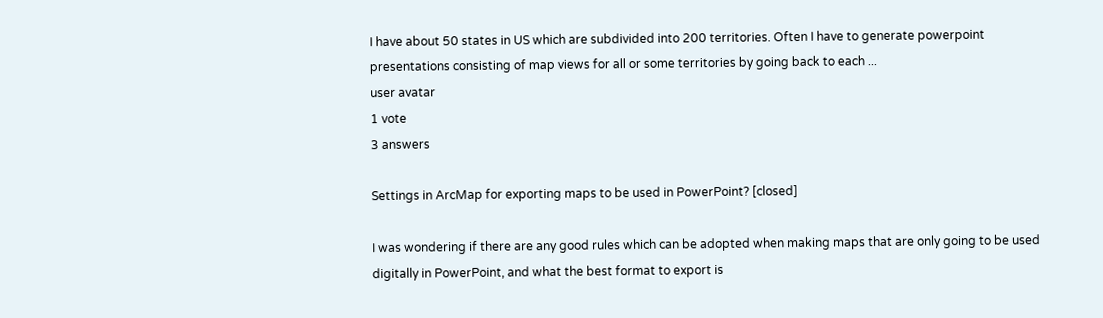I have about 50 states in US which are subdivided into 200 territories. Often I have to generate powerpoint presentations consisting of map views for all or some territories by going back to each ...
user avatar
1 vote
3 answers

Settings in ArcMap for exporting maps to be used in PowerPoint? [closed]

I was wondering if there are any good rules which can be adopted when making maps that are only going to be used digitally in PowerPoint, and what the best format to export is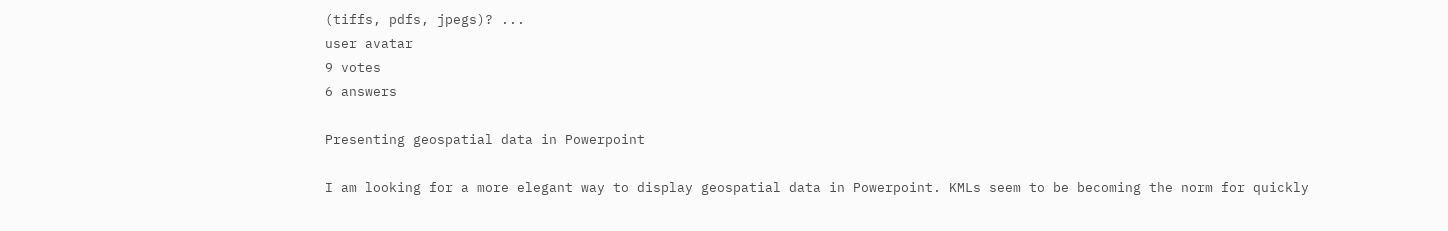(tiffs, pdfs, jpegs)? ...
user avatar
9 votes
6 answers

Presenting geospatial data in Powerpoint

I am looking for a more elegant way to display geospatial data in Powerpoint. KMLs seem to be becoming the norm for quickly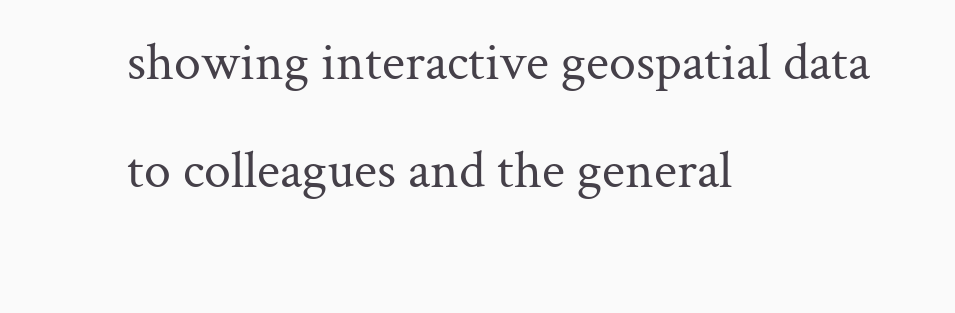showing interactive geospatial data to colleagues and the general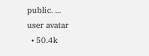public. ...
user avatar
  • 50.4k